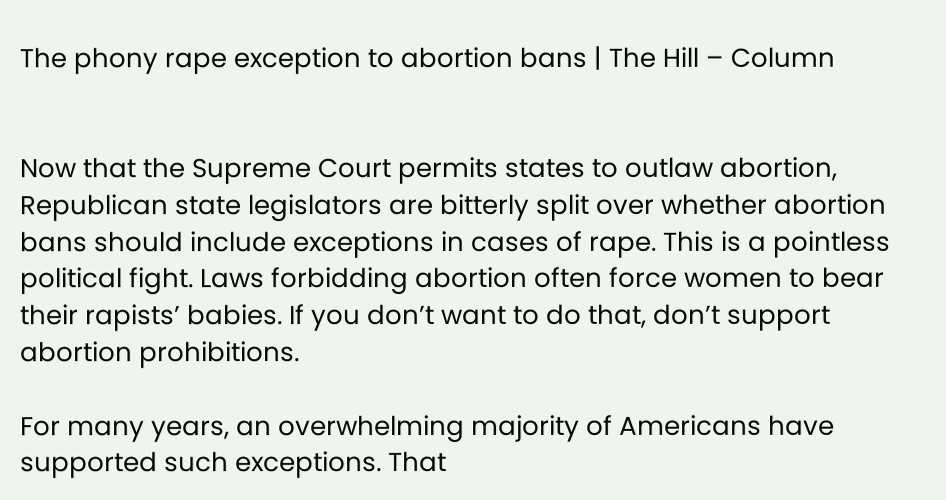The phony rape exception to abortion bans | The Hill – Column


Now that the Supreme Court permits states to outlaw abortion, Republican state legislators are bitterly split over whether abortion bans should include exceptions in cases of rape. This is a pointless political fight. Laws forbidding abortion often force women to bear their rapists’ babies. If you don’t want to do that, don’t support abortion prohibitions.

For many years, an overwhelming majority of Americans have supported such exceptions. That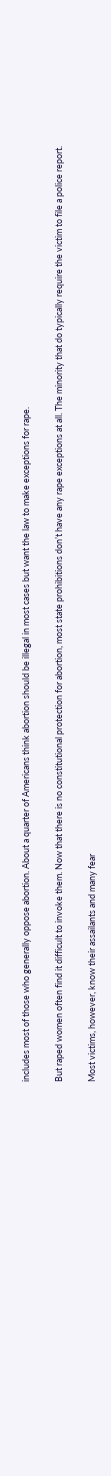includes most of those who generally oppose abortion. About a quarter of Americans think abortion should be illegal in most cases but want the law to make exceptions for rape.

But raped women often find it difficult to invoke them. Now that there is no constitutional protection for abortion, most state prohibitions don’t have any rape exceptions at all. The minority that do typically require the victim to file a police report.

Most victims, however, know their assailants and many fear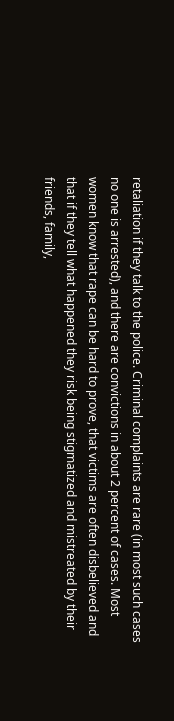retaliation if they talk to the police. Criminal complaints are rare (in most such cases no one is arrested), and there are convictions in about 2 percent of cases. Most women know that rape can be hard to prove, that victims are often disbelieved and that if they tell what happened they risk being stigmatized and mistreated by their friends, family,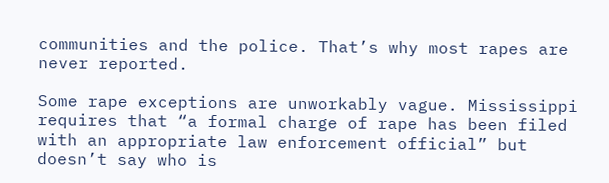communities and the police. That’s why most rapes are never reported.

Some rape exceptions are unworkably vague. Mississippi requires that “a formal charge of rape has been filed with an appropriate law enforcement official” but doesn’t say who is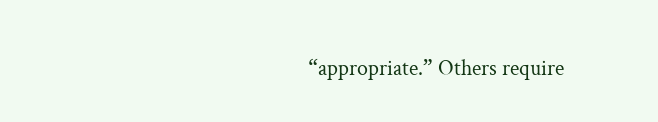“appropriate.” Others require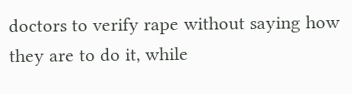doctors to verify rape without saying how they are to do it, while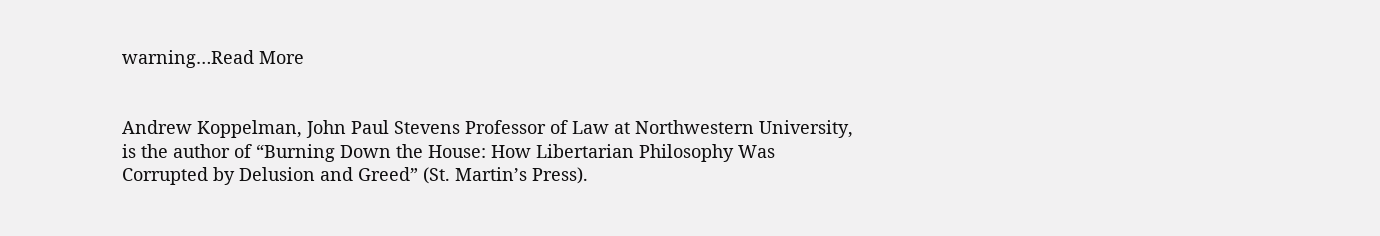warning…Read More


Andrew Koppelman, John Paul Stevens Professor of Law at Northwestern University, is the author of “Burning Down the House: How Libertarian Philosophy Was Corrupted by Delusion and Greed” (St. Martin’s Press).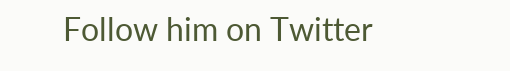Follow him on Twitter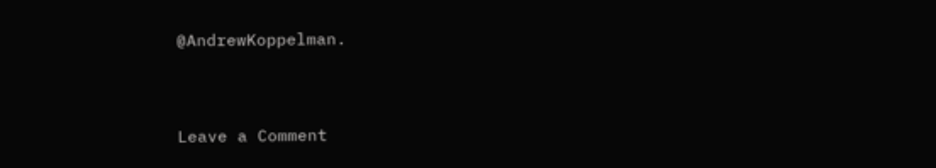@AndrewKoppelman.



Leave a Comment